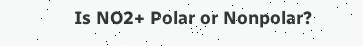Is NO2+ Polar or Nonpolar?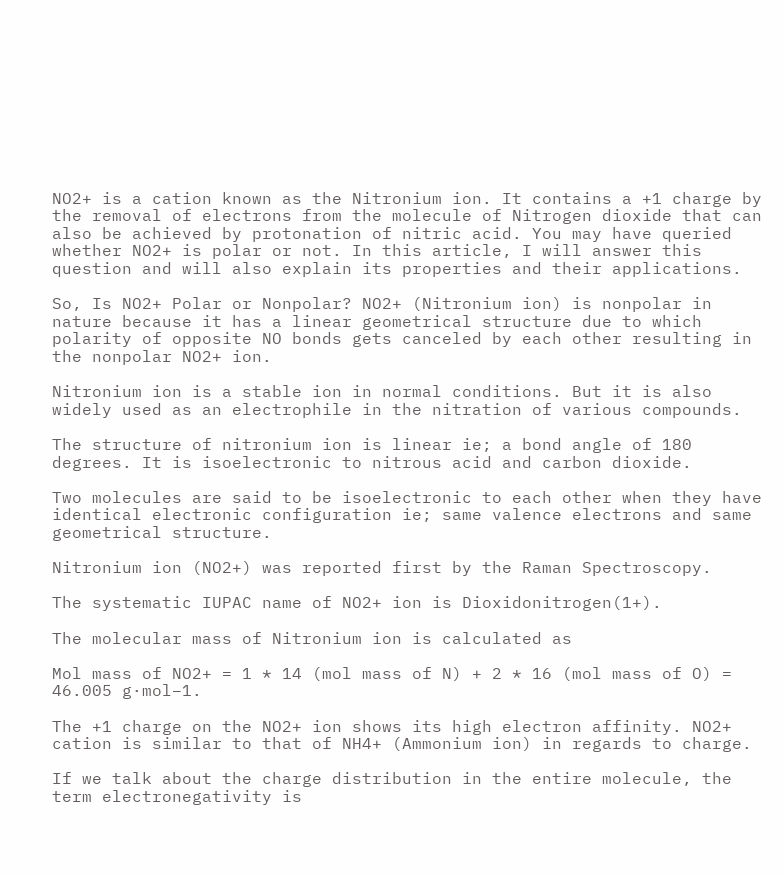NO2+ is a cation known as the Nitronium ion. It contains a +1 charge by the removal of electrons from the molecule of Nitrogen dioxide that can also be achieved by protonation of nitric acid. You may have queried whether NO2+ is polar or not. In this article, I will answer this question and will also explain its properties and their applications.

So, Is NO2+ Polar or Nonpolar? NO2+ (Nitronium ion) is nonpolar in nature because it has a linear geometrical structure due to which polarity of opposite NO bonds gets canceled by each other resulting in the nonpolar NO2+ ion.

Nitronium ion is a stable ion in normal conditions. But it is also widely used as an electrophile in the nitration of various compounds.

The structure of nitronium ion is linear ie; a bond angle of 180 degrees. It is isoelectronic to nitrous acid and carbon dioxide.

Two molecules are said to be isoelectronic to each other when they have identical electronic configuration ie; same valence electrons and same geometrical structure.

Nitronium ion (NO2+) was reported first by the Raman Spectroscopy.

The systematic IUPAC name of NO2+ ion is Dioxidonitrogen(1+).

The molecular mass of Nitronium ion is calculated as

Mol mass of NO2+ = 1 * 14 (mol mass of N) + 2 * 16 (mol mass of O) = 46.005 g·mol−1.

The +1 charge on the NO2+ ion shows its high electron affinity. NO2+ cation is similar to that of NH4+ (Ammonium ion) in regards to charge.

If we talk about the charge distribution in the entire molecule, the term electronegativity is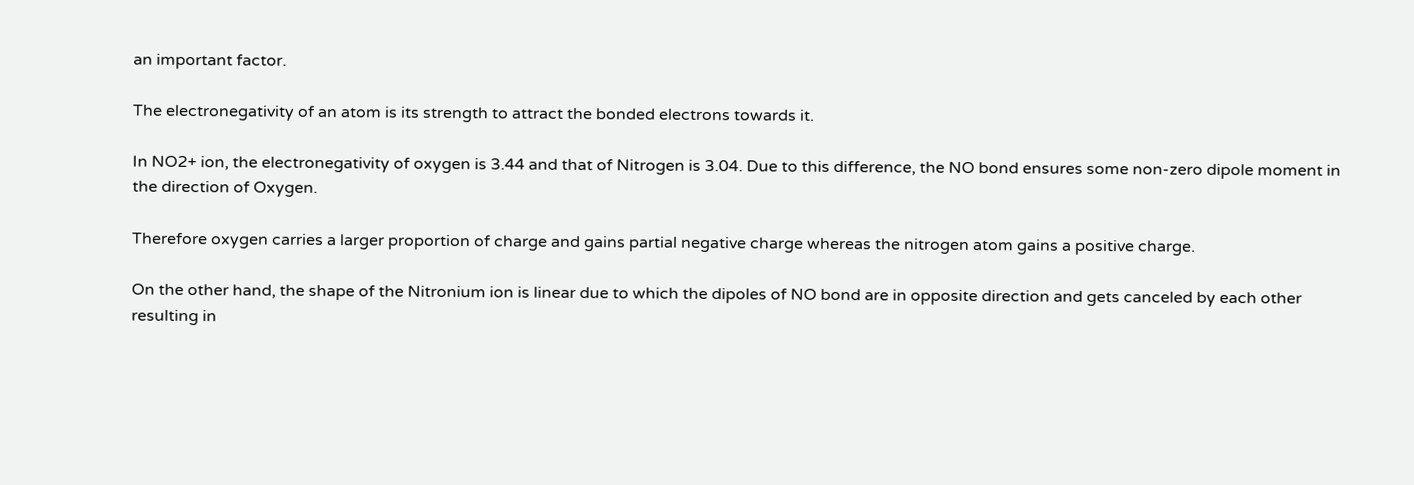an important factor.

The electronegativity of an atom is its strength to attract the bonded electrons towards it.

In NO2+ ion, the electronegativity of oxygen is 3.44 and that of Nitrogen is 3.04. Due to this difference, the NO bond ensures some non-zero dipole moment in the direction of Oxygen.

Therefore oxygen carries a larger proportion of charge and gains partial negative charge whereas the nitrogen atom gains a positive charge.

On the other hand, the shape of the Nitronium ion is linear due to which the dipoles of NO bond are in opposite direction and gets canceled by each other resulting in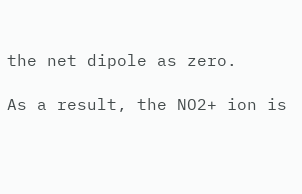the net dipole as zero.

As a result, the NO2+ ion is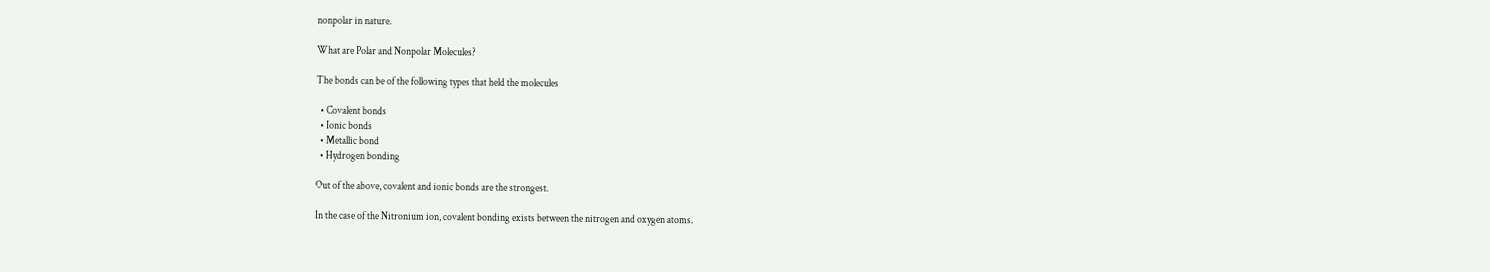nonpolar in nature.

What are Polar and Nonpolar Molecules?

The bonds can be of the following types that held the molecules

  • Covalent bonds
  • Ionic bonds
  • Metallic bond
  • Hydrogen bonding

Out of the above, covalent and ionic bonds are the strongest.

In the case of the Nitronium ion, covalent bonding exists between the nitrogen and oxygen atoms.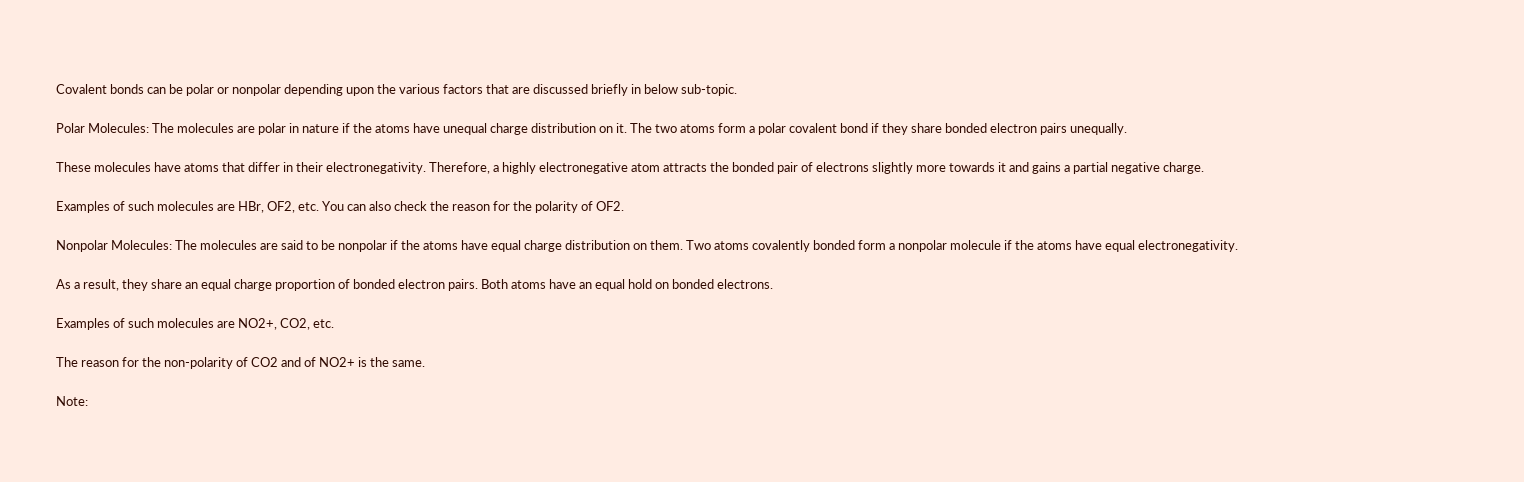Covalent bonds can be polar or nonpolar depending upon the various factors that are discussed briefly in below sub-topic.

Polar Molecules: The molecules are polar in nature if the atoms have unequal charge distribution on it. The two atoms form a polar covalent bond if they share bonded electron pairs unequally.

These molecules have atoms that differ in their electronegativity. Therefore, a highly electronegative atom attracts the bonded pair of electrons slightly more towards it and gains a partial negative charge.

Examples of such molecules are HBr, OF2, etc. You can also check the reason for the polarity of OF2.

Nonpolar Molecules: The molecules are said to be nonpolar if the atoms have equal charge distribution on them. Two atoms covalently bonded form a nonpolar molecule if the atoms have equal electronegativity.

As a result, they share an equal charge proportion of bonded electron pairs. Both atoms have an equal hold on bonded electrons.

Examples of such molecules are NO2+, CO2, etc.

The reason for the non-polarity of CO2 and of NO2+ is the same.

Note: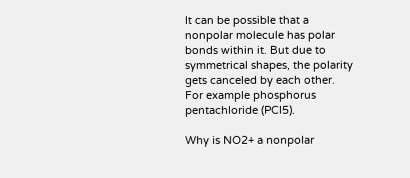It can be possible that a nonpolar molecule has polar bonds within it. But due to symmetrical shapes, the polarity gets canceled by each other. For example phosphorus pentachloride (PCl5).

Why is NO2+ a nonpolar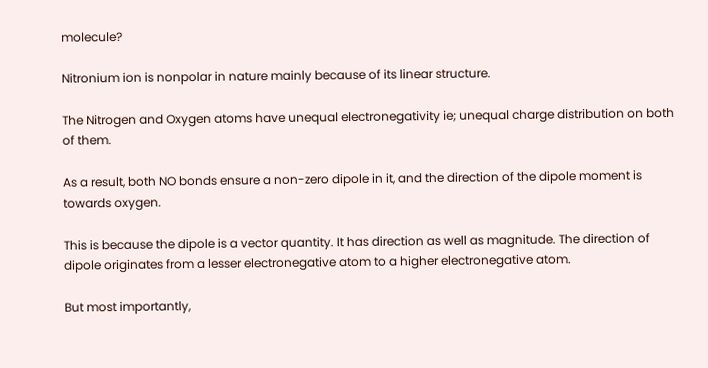molecule?

Nitronium ion is nonpolar in nature mainly because of its linear structure.

The Nitrogen and Oxygen atoms have unequal electronegativity ie; unequal charge distribution on both of them.

As a result, both NO bonds ensure a non-zero dipole in it, and the direction of the dipole moment is towards oxygen.

This is because the dipole is a vector quantity. It has direction as well as magnitude. The direction of dipole originates from a lesser electronegative atom to a higher electronegative atom.

But most importantly,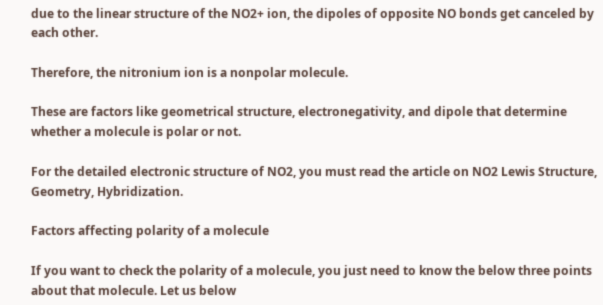due to the linear structure of the NO2+ ion, the dipoles of opposite NO bonds get canceled by each other.

Therefore, the nitronium ion is a nonpolar molecule.

These are factors like geometrical structure, electronegativity, and dipole that determine whether a molecule is polar or not.

For the detailed electronic structure of NO2, you must read the article on NO2 Lewis Structure, Geometry, Hybridization.

Factors affecting polarity of a molecule

If you want to check the polarity of a molecule, you just need to know the below three points about that molecule. Let us below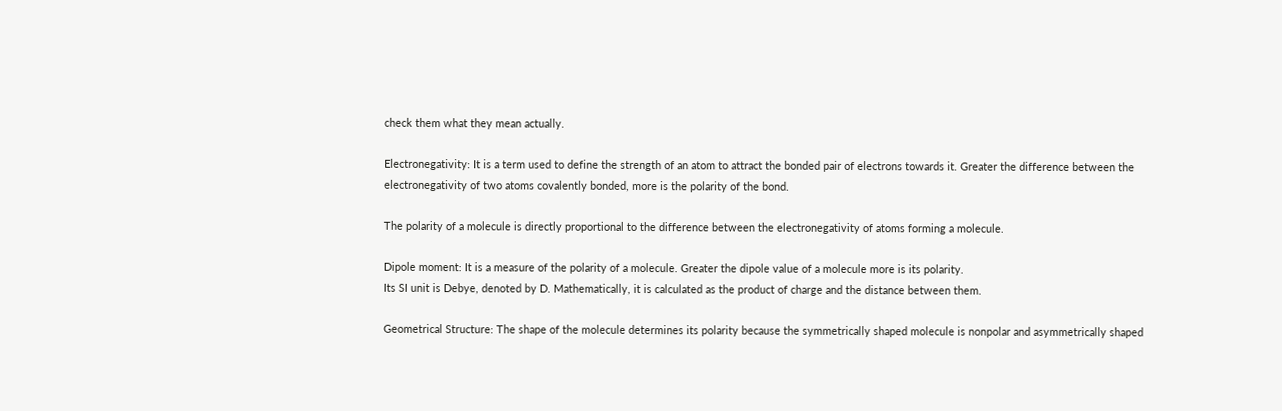check them what they mean actually.

Electronegativity: It is a term used to define the strength of an atom to attract the bonded pair of electrons towards it. Greater the difference between the electronegativity of two atoms covalently bonded, more is the polarity of the bond.

The polarity of a molecule is directly proportional to the difference between the electronegativity of atoms forming a molecule.

Dipole moment: It is a measure of the polarity of a molecule. Greater the dipole value of a molecule more is its polarity.
Its SI unit is Debye, denoted by D. Mathematically, it is calculated as the product of charge and the distance between them.

Geometrical Structure: The shape of the molecule determines its polarity because the symmetrically shaped molecule is nonpolar and asymmetrically shaped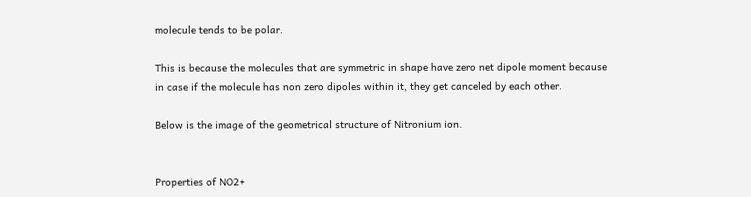molecule tends to be polar.

This is because the molecules that are symmetric in shape have zero net dipole moment because in case if the molecule has non zero dipoles within it, they get canceled by each other.

Below is the image of the geometrical structure of Nitronium ion.


Properties of NO2+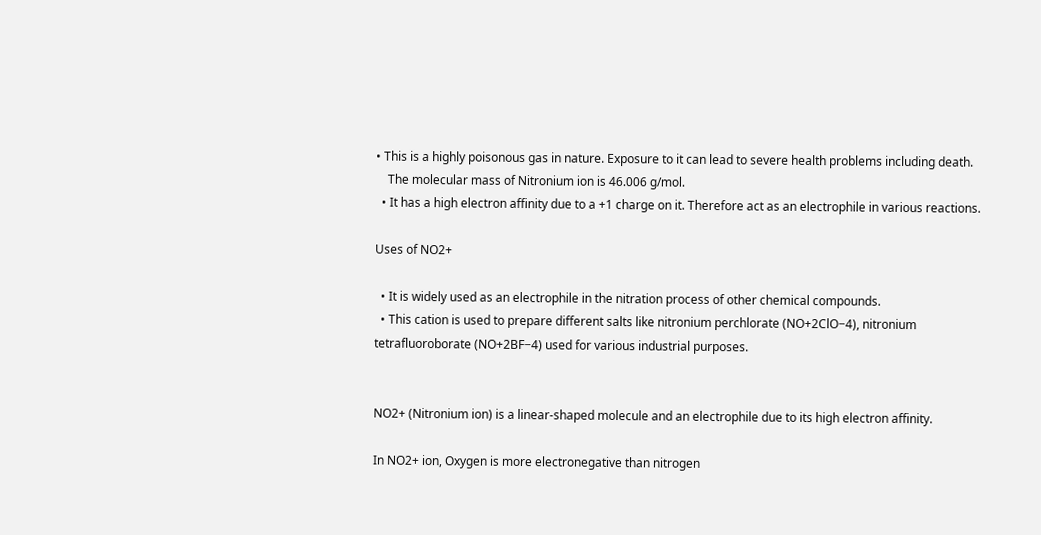• This is a highly poisonous gas in nature. Exposure to it can lead to severe health problems including death.
    The molecular mass of Nitronium ion is 46.006 g/mol.
  • It has a high electron affinity due to a +1 charge on it. Therefore act as an electrophile in various reactions.

Uses of NO2+

  • It is widely used as an electrophile in the nitration process of other chemical compounds.
  • This cation is used to prepare different salts like nitronium perchlorate (NO+2ClO−4), nitronium tetrafluoroborate (NO+2BF−4) used for various industrial purposes.


NO2+ (Nitronium ion) is a linear-shaped molecule and an electrophile due to its high electron affinity.

In NO2+ ion, Oxygen is more electronegative than nitrogen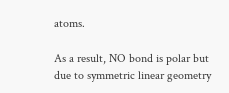atoms.

As a result, NO bond is polar but due to symmetric linear geometry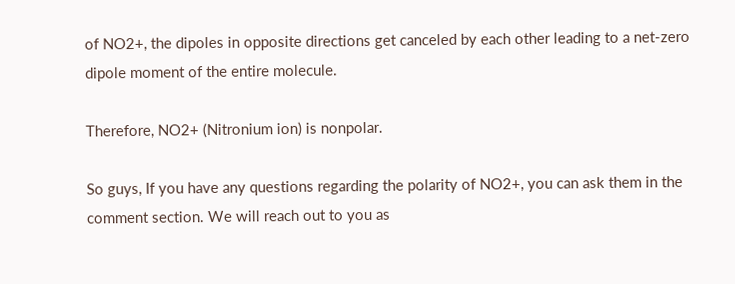of NO2+, the dipoles in opposite directions get canceled by each other leading to a net-zero dipole moment of the entire molecule.

Therefore, NO2+ (Nitronium ion) is nonpolar.

So guys, If you have any questions regarding the polarity of NO2+, you can ask them in the comment section. We will reach out to you as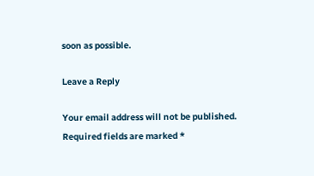soon as possible.

Leave a Reply

Your email address will not be published. Required fields are marked *